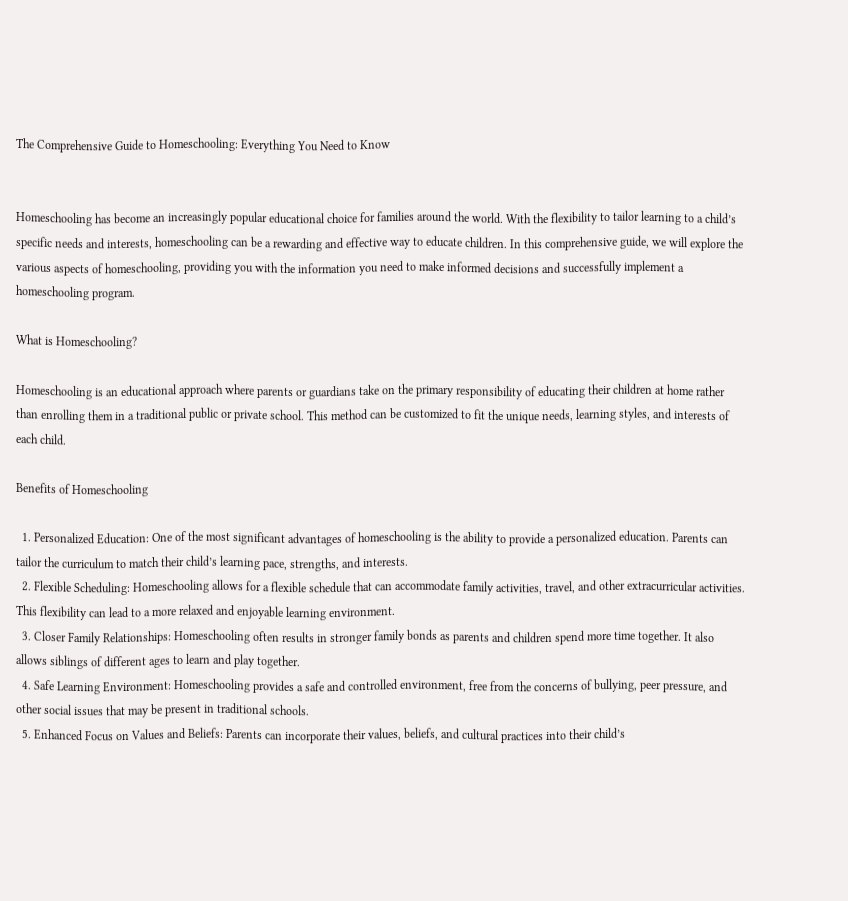The Comprehensive Guide to Homeschooling: Everything You Need to Know


Homeschooling has become an increasingly popular educational choice for families around the world. With the flexibility to tailor learning to a child’s specific needs and interests, homeschooling can be a rewarding and effective way to educate children. In this comprehensive guide, we will explore the various aspects of homeschooling, providing you with the information you need to make informed decisions and successfully implement a homeschooling program.

What is Homeschooling?

Homeschooling is an educational approach where parents or guardians take on the primary responsibility of educating their children at home rather than enrolling them in a traditional public or private school. This method can be customized to fit the unique needs, learning styles, and interests of each child.

Benefits of Homeschooling

  1. Personalized Education: One of the most significant advantages of homeschooling is the ability to provide a personalized education. Parents can tailor the curriculum to match their child’s learning pace, strengths, and interests.
  2. Flexible Scheduling: Homeschooling allows for a flexible schedule that can accommodate family activities, travel, and other extracurricular activities. This flexibility can lead to a more relaxed and enjoyable learning environment.
  3. Closer Family Relationships: Homeschooling often results in stronger family bonds as parents and children spend more time together. It also allows siblings of different ages to learn and play together.
  4. Safe Learning Environment: Homeschooling provides a safe and controlled environment, free from the concerns of bullying, peer pressure, and other social issues that may be present in traditional schools.
  5. Enhanced Focus on Values and Beliefs: Parents can incorporate their values, beliefs, and cultural practices into their child’s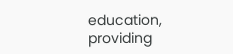education, providing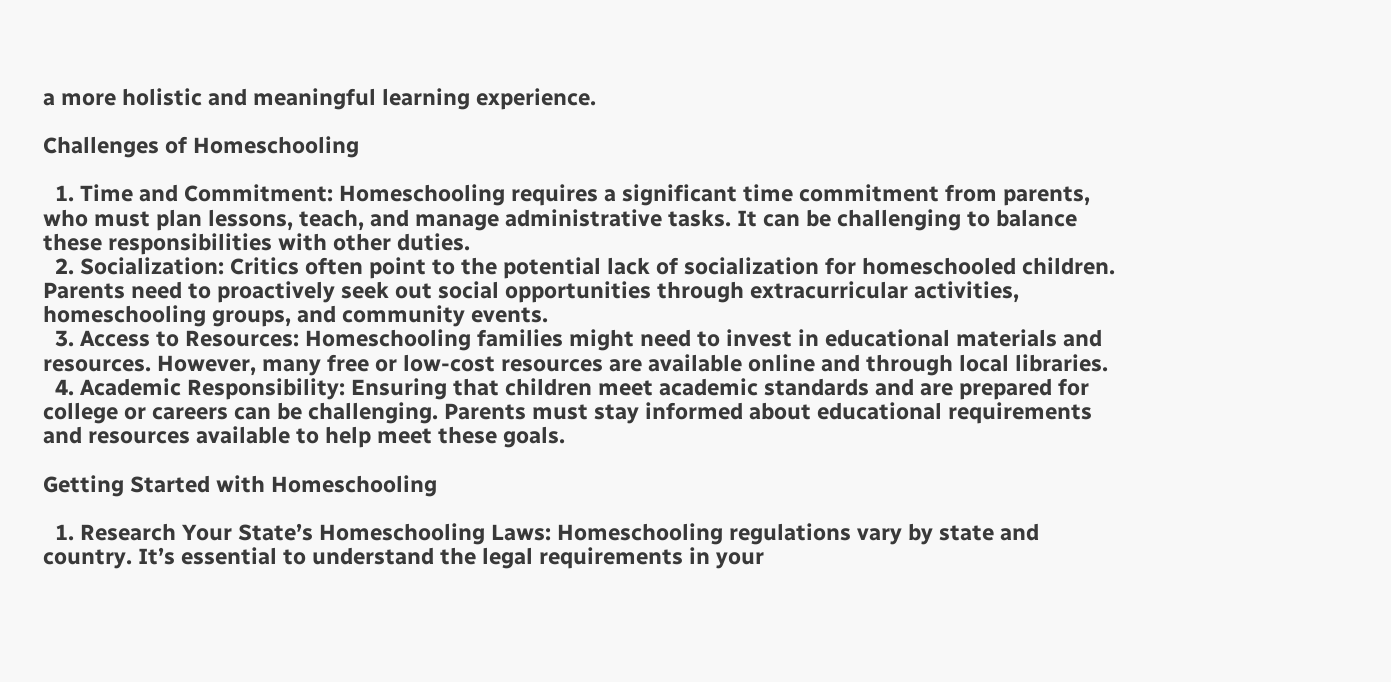a more holistic and meaningful learning experience.

Challenges of Homeschooling

  1. Time and Commitment: Homeschooling requires a significant time commitment from parents, who must plan lessons, teach, and manage administrative tasks. It can be challenging to balance these responsibilities with other duties.
  2. Socialization: Critics often point to the potential lack of socialization for homeschooled children. Parents need to proactively seek out social opportunities through extracurricular activities, homeschooling groups, and community events.
  3. Access to Resources: Homeschooling families might need to invest in educational materials and resources. However, many free or low-cost resources are available online and through local libraries.
  4. Academic Responsibility: Ensuring that children meet academic standards and are prepared for college or careers can be challenging. Parents must stay informed about educational requirements and resources available to help meet these goals.

Getting Started with Homeschooling

  1. Research Your State’s Homeschooling Laws: Homeschooling regulations vary by state and country. It’s essential to understand the legal requirements in your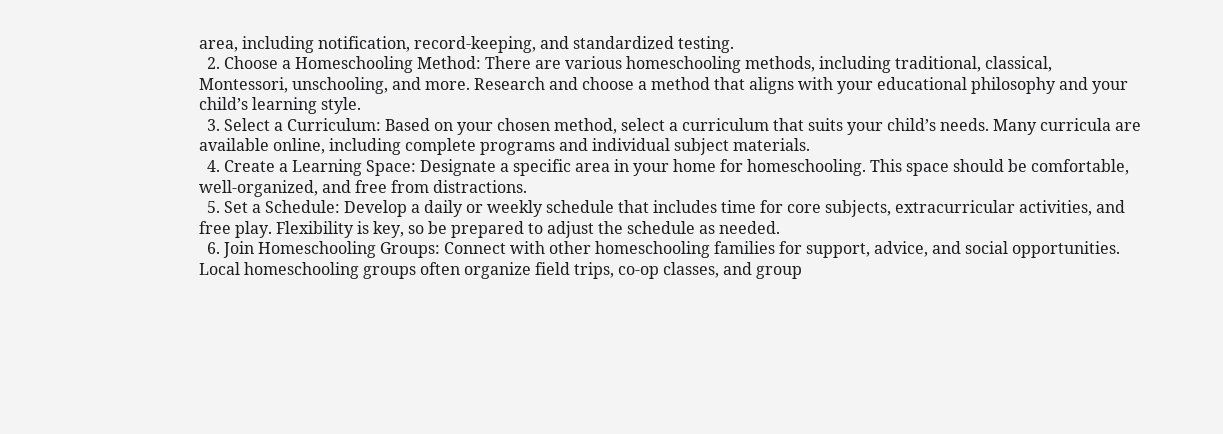area, including notification, record-keeping, and standardized testing.
  2. Choose a Homeschooling Method: There are various homeschooling methods, including traditional, classical, Montessori, unschooling, and more. Research and choose a method that aligns with your educational philosophy and your child’s learning style.
  3. Select a Curriculum: Based on your chosen method, select a curriculum that suits your child’s needs. Many curricula are available online, including complete programs and individual subject materials.
  4. Create a Learning Space: Designate a specific area in your home for homeschooling. This space should be comfortable, well-organized, and free from distractions.
  5. Set a Schedule: Develop a daily or weekly schedule that includes time for core subjects, extracurricular activities, and free play. Flexibility is key, so be prepared to adjust the schedule as needed.
  6. Join Homeschooling Groups: Connect with other homeschooling families for support, advice, and social opportunities. Local homeschooling groups often organize field trips, co-op classes, and group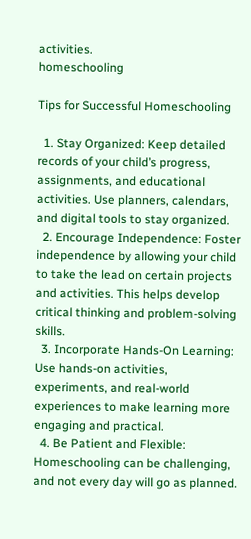activities.                                                                                                                                                                            homeschooling

Tips for Successful Homeschooling

  1. Stay Organized: Keep detailed records of your child’s progress, assignments, and educational activities. Use planners, calendars, and digital tools to stay organized.
  2. Encourage Independence: Foster independence by allowing your child to take the lead on certain projects and activities. This helps develop critical thinking and problem-solving skills.
  3. Incorporate Hands-On Learning: Use hands-on activities, experiments, and real-world experiences to make learning more engaging and practical.
  4. Be Patient and Flexible: Homeschooling can be challenging, and not every day will go as planned.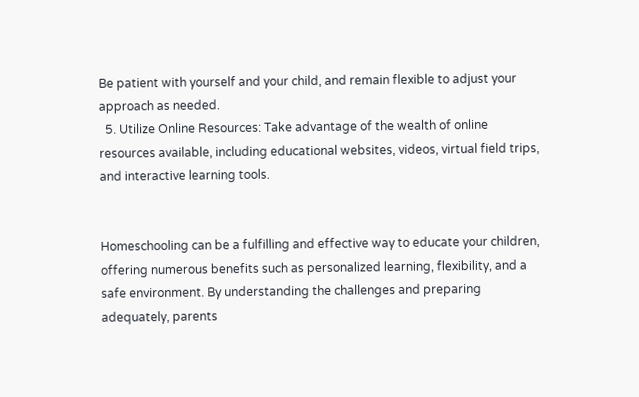Be patient with yourself and your child, and remain flexible to adjust your approach as needed.
  5. Utilize Online Resources: Take advantage of the wealth of online resources available, including educational websites, videos, virtual field trips, and interactive learning tools.


Homeschooling can be a fulfilling and effective way to educate your children, offering numerous benefits such as personalized learning, flexibility, and a safe environment. By understanding the challenges and preparing adequately, parents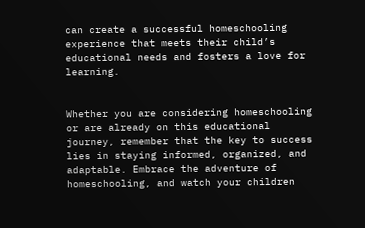can create a successful homeschooling experience that meets their child’s educational needs and fosters a love for learning.


Whether you are considering homeschooling or are already on this educational journey, remember that the key to success lies in staying informed, organized, and adaptable. Embrace the adventure of homeschooling, and watch your children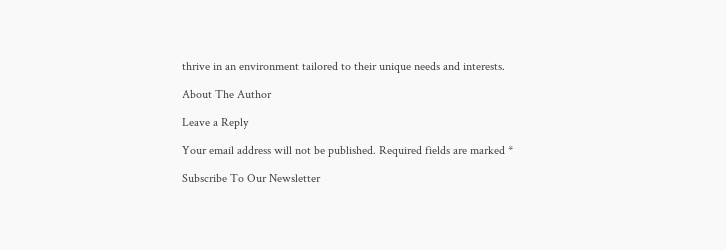thrive in an environment tailored to their unique needs and interests.

About The Author

Leave a Reply

Your email address will not be published. Required fields are marked *

Subscribe To Our Newsletter